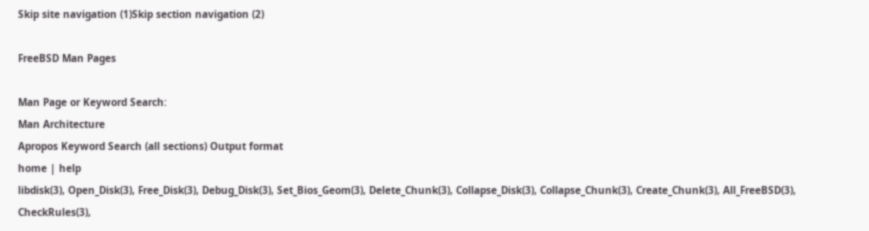Skip site navigation (1)Skip section navigation (2)

FreeBSD Man Pages

Man Page or Keyword Search:
Man Architecture
Apropos Keyword Search (all sections) Output format
home | help
libdisk(3), Open_Disk(3), Free_Disk(3), Debug_Disk(3), Set_Bios_Geom(3), Delete_Chunk(3), Collapse_Disk(3), Collapse_Chunk(3), Create_Chunk(3), All_FreeBSD(3), CheckRules(3),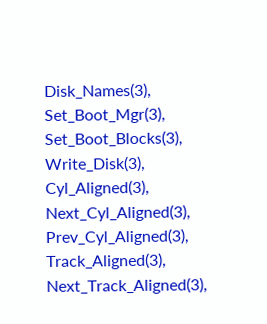Disk_Names(3), Set_Boot_Mgr(3), Set_Boot_Blocks(3), Write_Disk(3), Cyl_Aligned(3), Next_Cyl_Aligned(3), Prev_Cyl_Aligned(3), Track_Aligned(3), Next_Track_Aligned(3),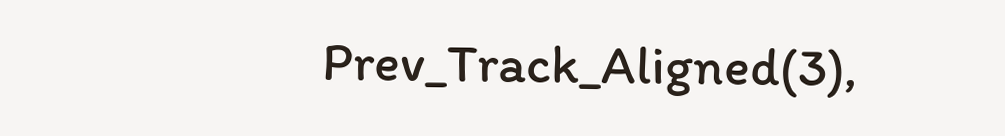Prev_Track_Aligned(3),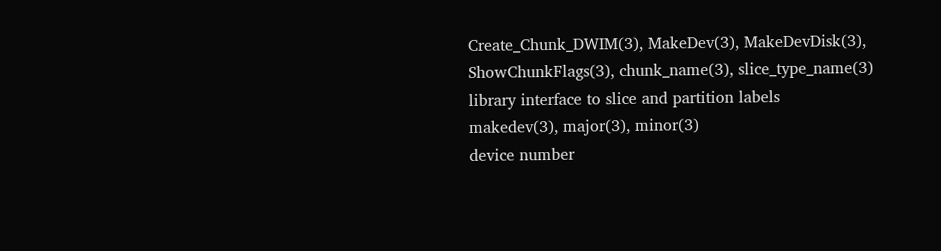Create_Chunk_DWIM(3), MakeDev(3), MakeDevDisk(3), ShowChunkFlags(3), chunk_name(3), slice_type_name(3)
library interface to slice and partition labels
makedev(3), major(3), minor(3)
device number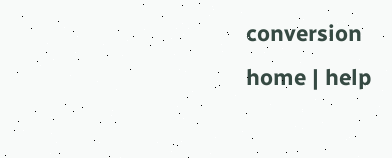conversion
home | help